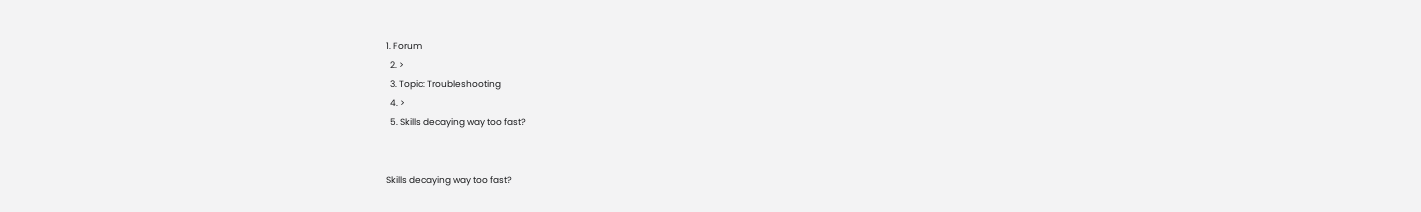1. Forum
  2. >
  3. Topic: Troubleshooting
  4. >
  5. Skills decaying way too fast?


Skills decaying way too fast?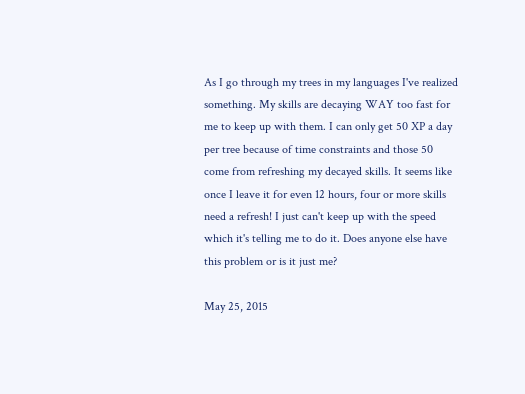As I go through my trees in my languages I've realized something. My skills are decaying WAY too fast for me to keep up with them. I can only get 50 XP a day per tree because of time constraints and those 50 come from refreshing my decayed skills. It seems like once I leave it for even 12 hours, four or more skills need a refresh! I just can't keep up with the speed which it's telling me to do it. Does anyone else have this problem or is it just me?

May 25, 2015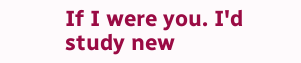If I were you. I'd study new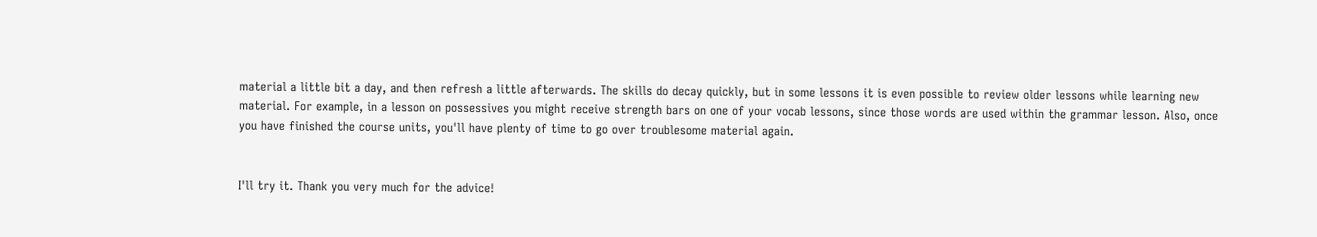material a little bit a day, and then refresh a little afterwards. The skills do decay quickly, but in some lessons it is even possible to review older lessons while learning new material. For example, in a lesson on possessives you might receive strength bars on one of your vocab lessons, since those words are used within the grammar lesson. Also, once you have finished the course units, you'll have plenty of time to go over troublesome material again.


I'll try it. Thank you very much for the advice!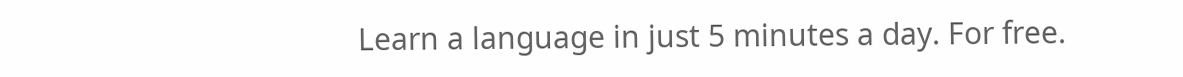Learn a language in just 5 minutes a day. For free.